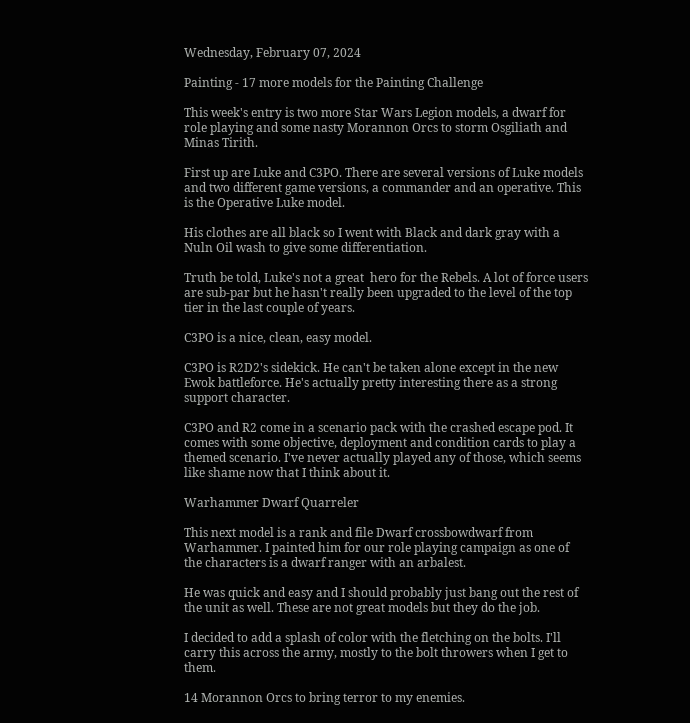Wednesday, February 07, 2024

Painting - 17 more models for the Painting Challenge

This week's entry is two more Star Wars Legion models, a dwarf for role playing and some nasty Morannon Orcs to storm Osgiliath and Minas Tirith.

First up are Luke and C3PO. There are several versions of Luke models and two different game versions, a commander and an operative. This is the Operative Luke model.

His clothes are all black so I went with Black and dark gray with a Nuln Oil wash to give some differentiation.

Truth be told, Luke's not a great  hero for the Rebels. A lot of force users are sub-par but he hasn't really been upgraded to the level of the top tier in the last couple of years.

C3PO is a nice, clean, easy model.

C3PO is R2D2's sidekick. He can't be taken alone except in the new Ewok battleforce. He's actually pretty interesting there as a strong support character.

C3PO and R2 come in a scenario pack with the crashed escape pod. It comes with some objective, deployment and condition cards to play a themed scenario. I've never actually played any of those, which seems like shame now that I think about it.

Warhammer Dwarf Quarreler

This next model is a rank and file Dwarf crossbowdwarf from Warhammer. I painted him for our role playing campaign as one of the characters is a dwarf ranger with an arbalest.

He was quick and easy and I should probably just bang out the rest of the unit as well. These are not great models but they do the job.

I decided to add a splash of color with the fletching on the bolts. I'll carry this across the army, mostly to the bolt throwers when I get to them.

14 Morannon Orcs to bring terror to my enemies.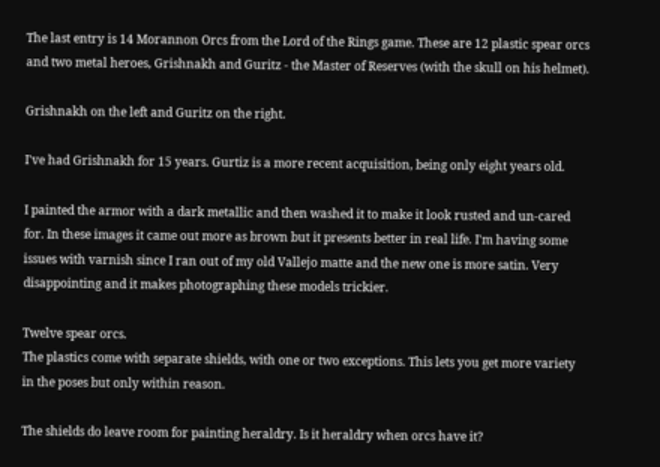The last entry is 14 Morannon Orcs from the Lord of the Rings game. These are 12 plastic spear orcs and two metal heroes, Grishnakh and Guritz - the Master of Reserves (with the skull on his helmet).

Grishnakh on the left and Guritz on the right.

I've had Grishnakh for 15 years. Gurtiz is a more recent acquisition, being only eight years old.

I painted the armor with a dark metallic and then washed it to make it look rusted and un-cared for. In these images it came out more as brown but it presents better in real life. I'm having some issues with varnish since I ran out of my old Vallejo matte and the new one is more satin. Very disappointing and it makes photographing these models trickier.

Twelve spear orcs.
The plastics come with separate shields, with one or two exceptions. This lets you get more variety in the poses but only within reason.

The shields do leave room for painting heraldry. Is it heraldry when orcs have it?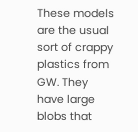These models are the usual sort of crappy plastics from GW. They have large blobs that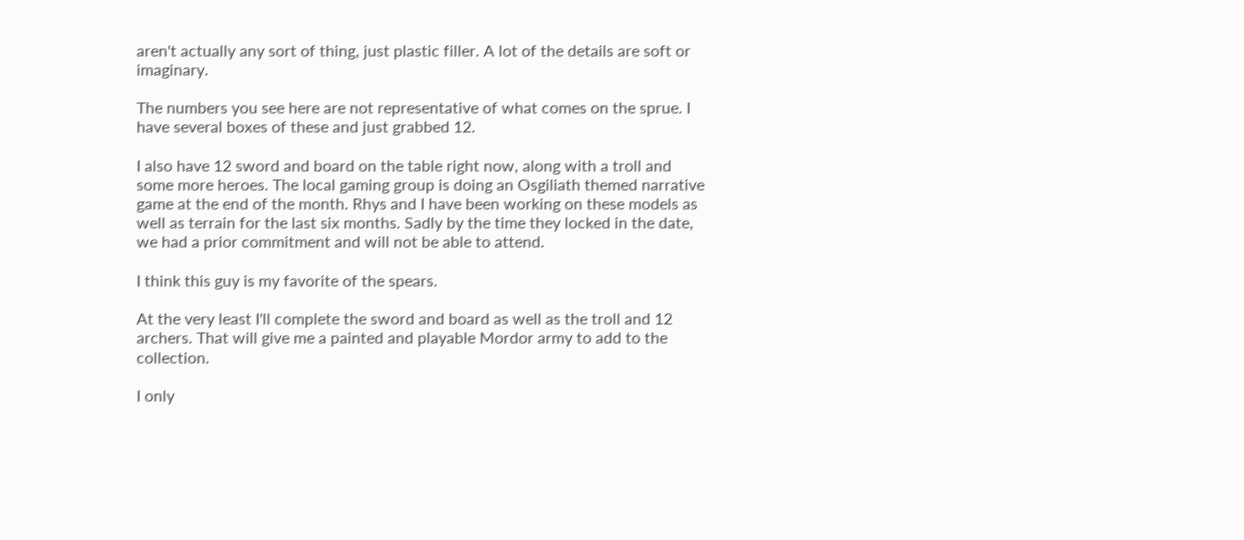aren't actually any sort of thing, just plastic filler. A lot of the details are soft or imaginary.

The numbers you see here are not representative of what comes on the sprue. I have several boxes of these and just grabbed 12.

I also have 12 sword and board on the table right now, along with a troll and some more heroes. The local gaming group is doing an Osgiliath themed narrative game at the end of the month. Rhys and I have been working on these models as well as terrain for the last six months. Sadly by the time they locked in the date, we had a prior commitment and will not be able to attend.

I think this guy is my favorite of the spears.

At the very least I'll complete the sword and board as well as the troll and 12 archers. That will give me a painted and playable Mordor army to add to the collection.

I only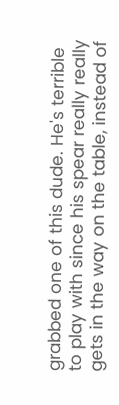grabbed one of this dude. He's terrible to play with since his spear really really gets in the way on the table, instead of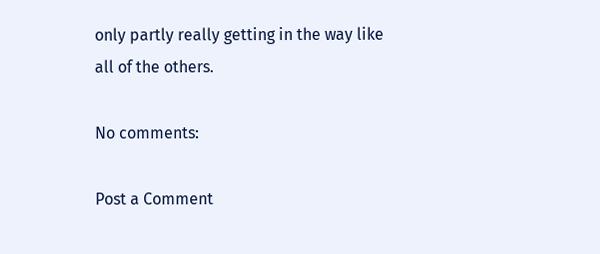only partly really getting in the way like all of the others.

No comments:

Post a Comment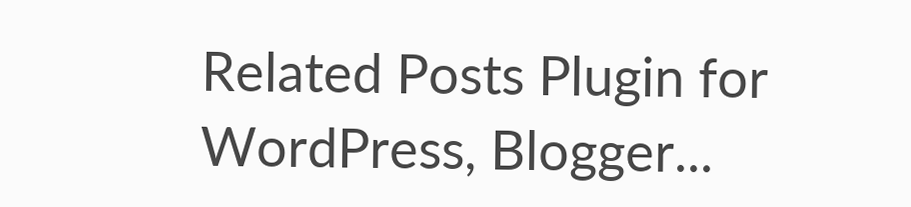Related Posts Plugin for WordPress, Blogger...